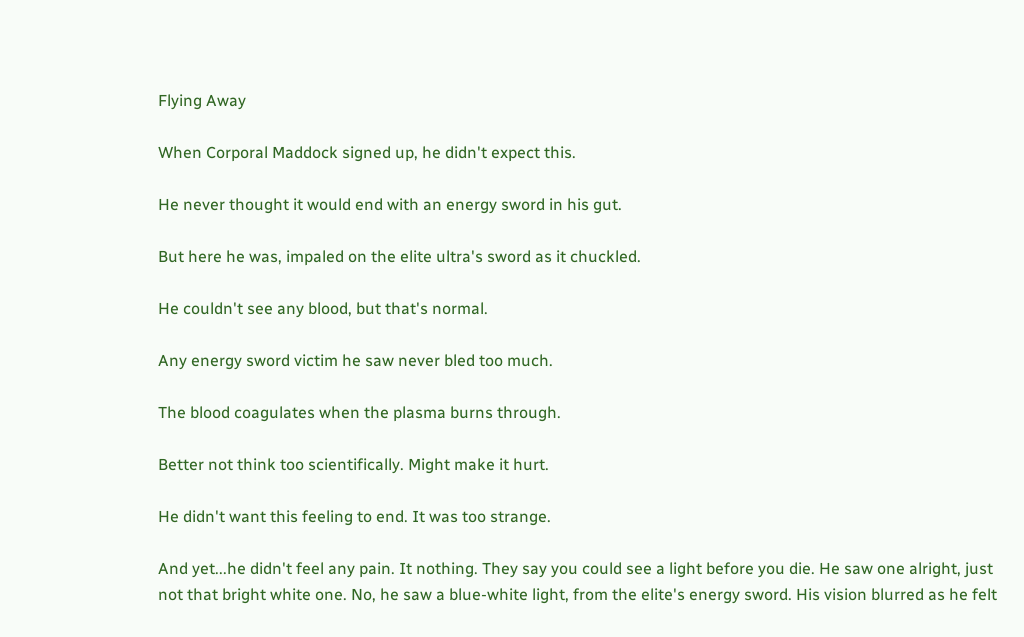Flying Away

When Corporal Maddock signed up, he didn't expect this.

He never thought it would end with an energy sword in his gut.

But here he was, impaled on the elite ultra's sword as it chuckled.

He couldn't see any blood, but that's normal.

Any energy sword victim he saw never bled too much.

The blood coagulates when the plasma burns through.

Better not think too scientifically. Might make it hurt.

He didn't want this feeling to end. It was too strange.

And yet...he didn't feel any pain. It nothing. They say you could see a light before you die. He saw one alright, just not that bright white one. No, he saw a blue-white light, from the elite's energy sword. His vision blurred as he felt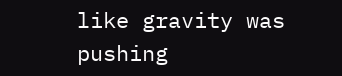like gravity was pushing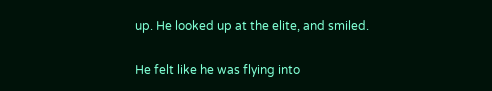up. He looked up at the elite, and smiled.

He felt like he was flying into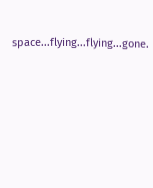space...flying...flying...gone.